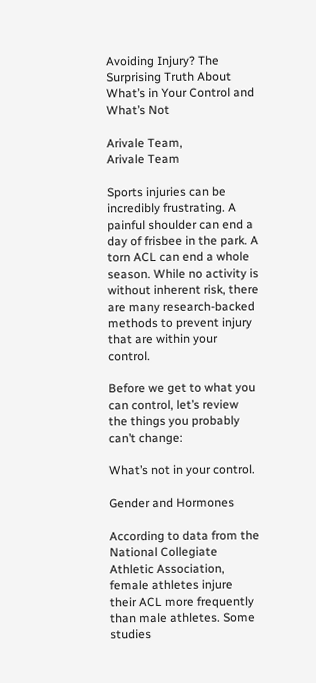Avoiding Injury? The Surprising Truth About What’s in Your Control and What’s Not

Arivale Team,
Arivale Team

Sports injuries can be incredibly frustrating. A painful shoulder can end a day of frisbee in the park. A torn ACL can end a whole season. While no activity is without inherent risk, there are many research-backed methods to prevent injury that are within your control.

Before we get to what you can control, let’s review the things you probably can’t change:

What’s not in your control.

Gender and Hormones

According to data from the National Collegiate Athletic Association, female athletes injure their ACL more frequently than male athletes. Some studies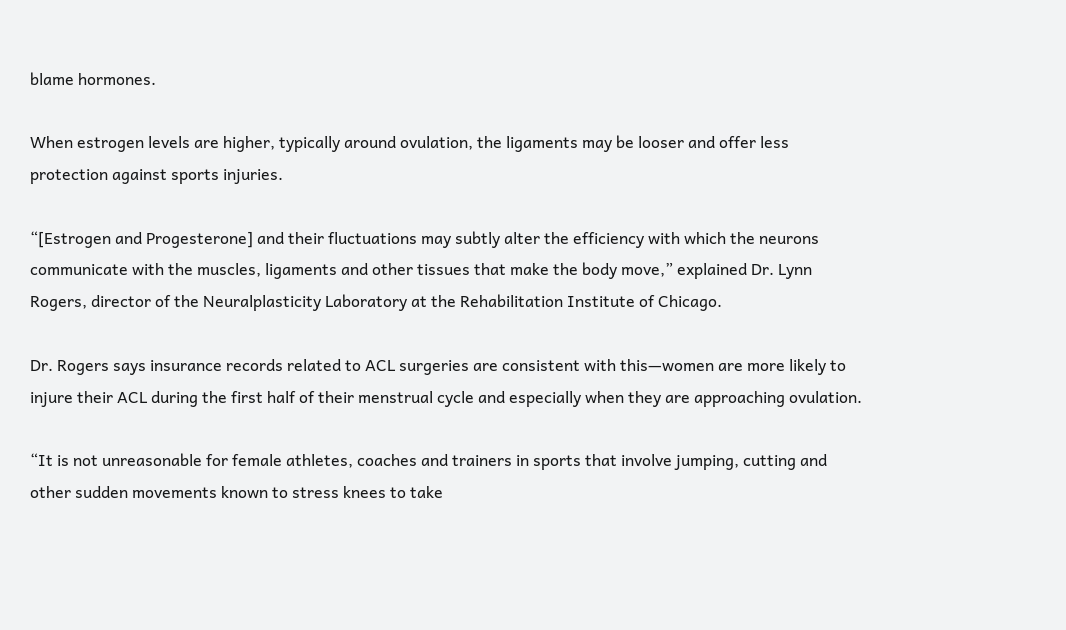blame hormones.

When estrogen levels are higher, typically around ovulation, the ligaments may be looser and offer less protection against sports injuries.

“[Estrogen and Progesterone] and their fluctuations may subtly alter the efficiency with which the neurons communicate with the muscles, ligaments and other tissues that make the body move,” explained Dr. Lynn Rogers, director of the Neuralplasticity Laboratory at the Rehabilitation Institute of Chicago.

Dr. Rogers says insurance records related to ACL surgeries are consistent with this—women are more likely to injure their ACL during the first half of their menstrual cycle and especially when they are approaching ovulation.

“It is not unreasonable for female athletes, coaches and trainers in sports that involve jumping, cutting and other sudden movements known to stress knees to take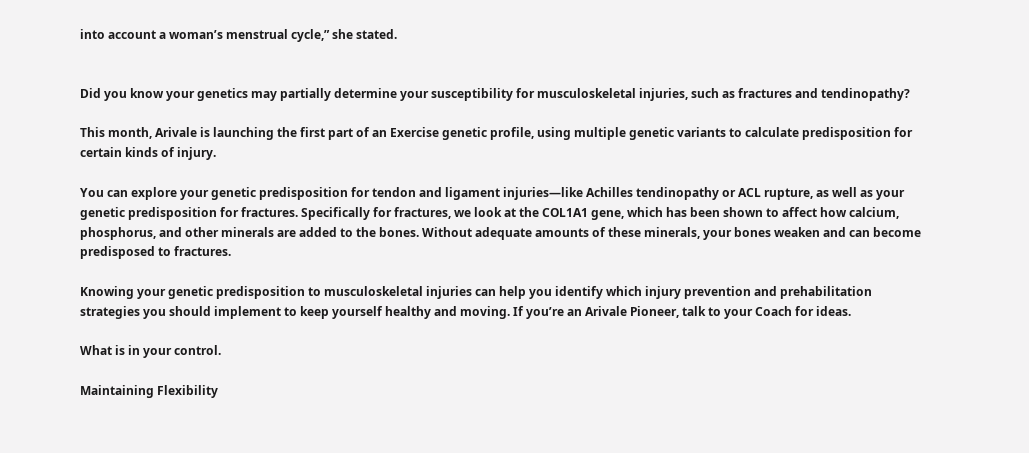into account a woman’s menstrual cycle,” she stated.


Did you know your genetics may partially determine your susceptibility for musculoskeletal injuries, such as fractures and tendinopathy?

This month, Arivale is launching the first part of an Exercise genetic profile, using multiple genetic variants to calculate predisposition for certain kinds of injury.

You can explore your genetic predisposition for tendon and ligament injuries—like Achilles tendinopathy or ACL rupture, as well as your genetic predisposition for fractures. Specifically for fractures, we look at the COL1A1 gene, which has been shown to affect how calcium, phosphorus, and other minerals are added to the bones. Without adequate amounts of these minerals, your bones weaken and can become predisposed to fractures.

Knowing your genetic predisposition to musculoskeletal injuries can help you identify which injury prevention and prehabilitation strategies you should implement to keep yourself healthy and moving. If you’re an Arivale Pioneer, talk to your Coach for ideas.

What is in your control.

Maintaining Flexibility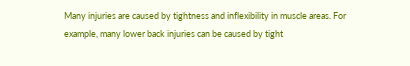Many injuries are caused by tightness and inflexibility in muscle areas. For example, many lower back injuries can be caused by tight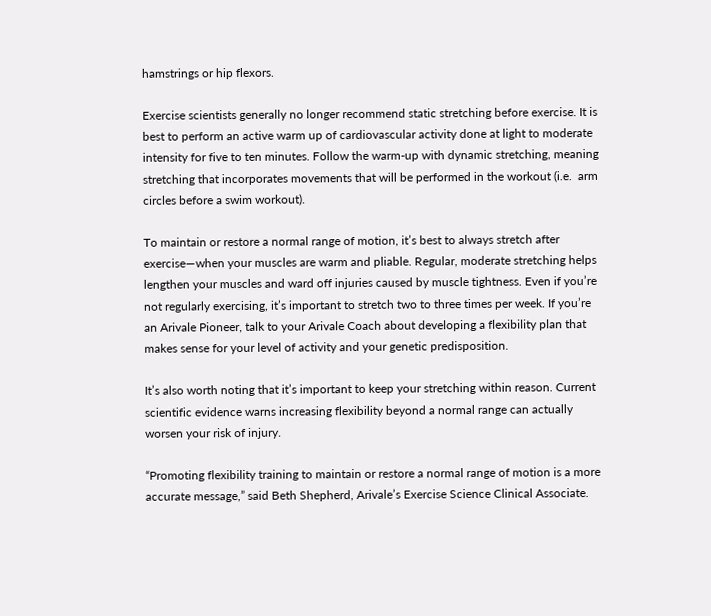hamstrings or hip flexors.

Exercise scientists generally no longer recommend static stretching before exercise. It is best to perform an active warm up of cardiovascular activity done at light to moderate intensity for five to ten minutes. Follow the warm-up with dynamic stretching, meaning stretching that incorporates movements that will be performed in the workout (i.e.  arm circles before a swim workout).

To maintain or restore a normal range of motion, it’s best to always stretch after exercise—when your muscles are warm and pliable. Regular, moderate stretching helps lengthen your muscles and ward off injuries caused by muscle tightness. Even if you’re not regularly exercising, it’s important to stretch two to three times per week. If you’re an Arivale Pioneer, talk to your Arivale Coach about developing a flexibility plan that makes sense for your level of activity and your genetic predisposition.

It’s also worth noting that it’s important to keep your stretching within reason. Current scientific evidence warns increasing flexibility beyond a normal range can actually worsen your risk of injury.

“Promoting flexibility training to maintain or restore a normal range of motion is a more accurate message,” said Beth Shepherd, Arivale’s Exercise Science Clinical Associate.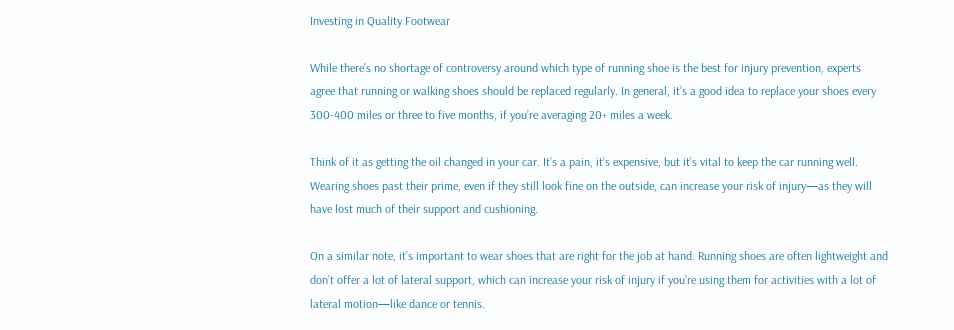Investing in Quality Footwear

While there’s no shortage of controversy around which type of running shoe is the best for injury prevention, experts agree that running or walking shoes should be replaced regularly. In general, it’s a good idea to replace your shoes every 300-400 miles or three to five months, if you’re averaging 20+ miles a week.

Think of it as getting the oil changed in your car. It’s a pain, it’s expensive, but it’s vital to keep the car running well. Wearing shoes past their prime, even if they still look fine on the outside, can increase your risk of injury—as they will have lost much of their support and cushioning.

On a similar note, it’s important to wear shoes that are right for the job at hand. Running shoes are often lightweight and don’t offer a lot of lateral support, which can increase your risk of injury if you’re using them for activities with a lot of lateral motion—like dance or tennis.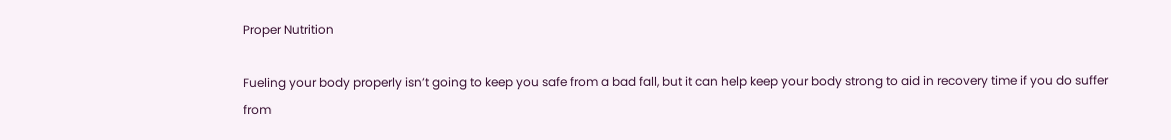Proper Nutrition

Fueling your body properly isn’t going to keep you safe from a bad fall, but it can help keep your body strong to aid in recovery time if you do suffer from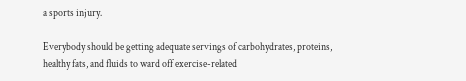a sports injury.

Everybody should be getting adequate servings of carbohydrates, proteins, healthy fats, and fluids to ward off exercise-related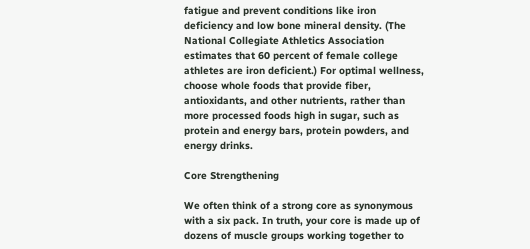fatigue and prevent conditions like iron deficiency and low bone mineral density. (The National Collegiate Athletics Association estimates that 60 percent of female college athletes are iron deficient.) For optimal wellness, choose whole foods that provide fiber, antioxidants, and other nutrients, rather than more processed foods high in sugar, such as protein and energy bars, protein powders, and energy drinks.

Core Strengthening

We often think of a strong core as synonymous with a six pack. In truth, your core is made up of dozens of muscle groups working together to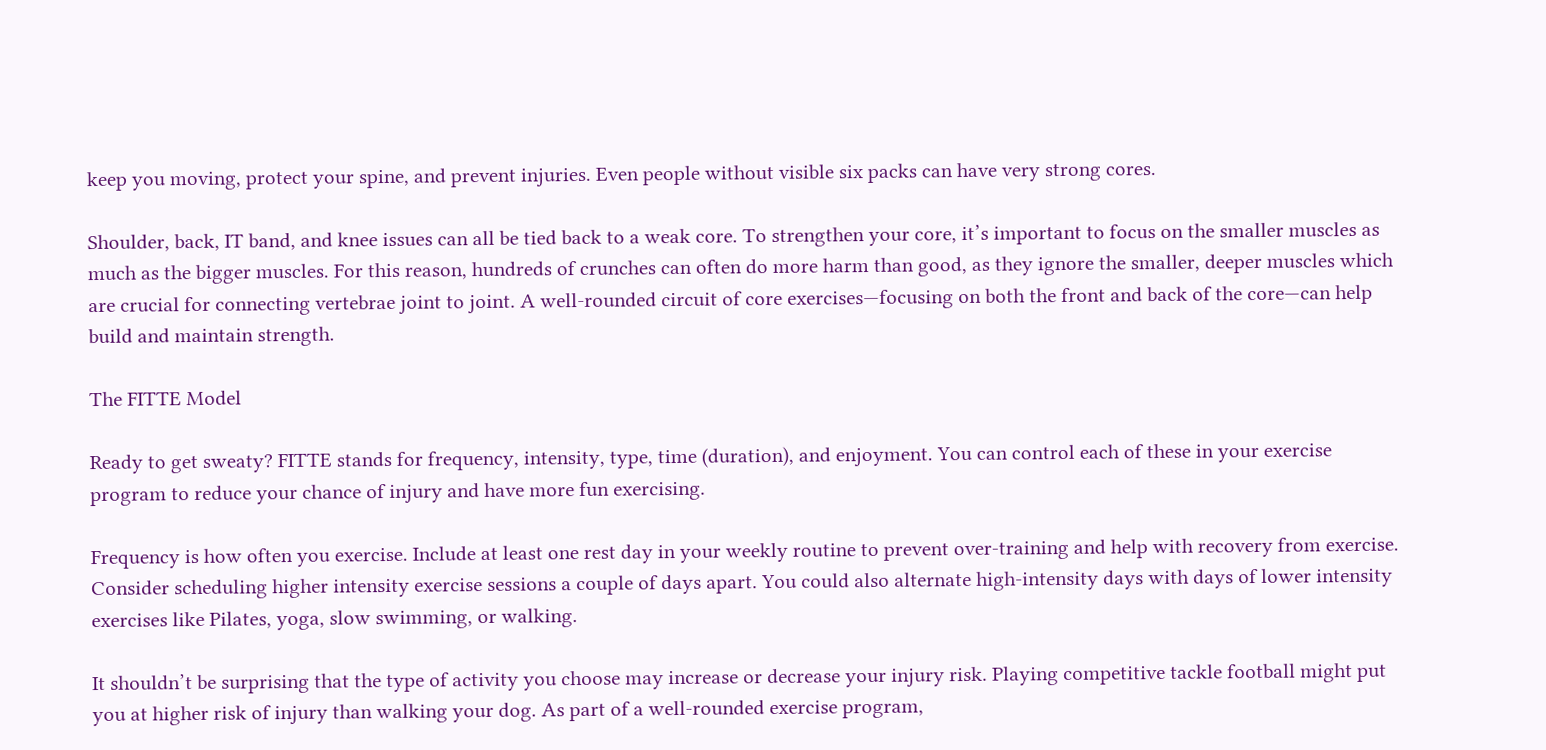keep you moving, protect your spine, and prevent injuries. Even people without visible six packs can have very strong cores.

Shoulder, back, IT band, and knee issues can all be tied back to a weak core. To strengthen your core, it’s important to focus on the smaller muscles as much as the bigger muscles. For this reason, hundreds of crunches can often do more harm than good, as they ignore the smaller, deeper muscles which are crucial for connecting vertebrae joint to joint. A well-rounded circuit of core exercises—focusing on both the front and back of the core—can help build and maintain strength.

The FITTE Model

Ready to get sweaty? FITTE stands for frequency, intensity, type, time (duration), and enjoyment. You can control each of these in your exercise program to reduce your chance of injury and have more fun exercising.

Frequency is how often you exercise. Include at least one rest day in your weekly routine to prevent over-training and help with recovery from exercise. Consider scheduling higher intensity exercise sessions a couple of days apart. You could also alternate high-intensity days with days of lower intensity exercises like Pilates, yoga, slow swimming, or walking.

It shouldn’t be surprising that the type of activity you choose may increase or decrease your injury risk. Playing competitive tackle football might put you at higher risk of injury than walking your dog. As part of a well-rounded exercise program,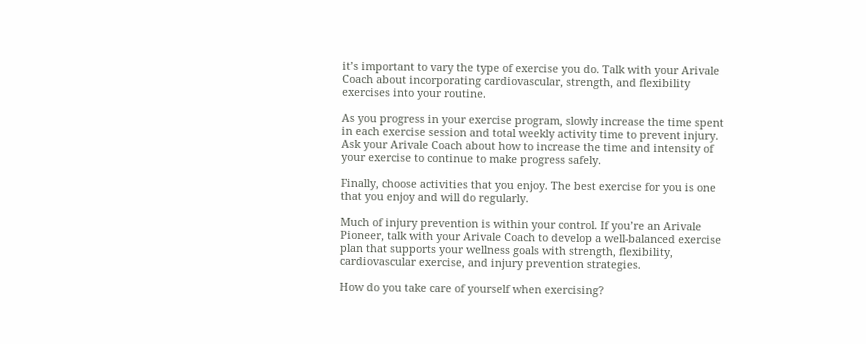it’s important to vary the type of exercise you do. Talk with your Arivale Coach about incorporating cardiovascular, strength, and flexibility exercises into your routine.

As you progress in your exercise program, slowly increase the time spent in each exercise session and total weekly activity time to prevent injury. Ask your Arivale Coach about how to increase the time and intensity of your exercise to continue to make progress safely.

Finally, choose activities that you enjoy. The best exercise for you is one that you enjoy and will do regularly.

Much of injury prevention is within your control. If you’re an Arivale Pioneer, talk with your Arivale Coach to develop a well-balanced exercise plan that supports your wellness goals with strength, flexibility, cardiovascular exercise, and injury prevention strategies.

How do you take care of yourself when exercising?